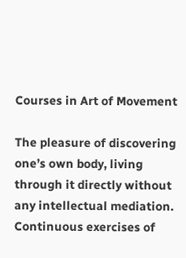Courses in Art of Movement

The pleasure of discovering one’s own body, living through it directly without any intellectual mediation. Continuous exercises of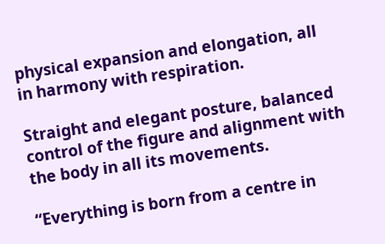physical expansion and elongation, all in harmony with respiration.

Straight and elegant posture, balanced control of the figure and alignment with the body in all its movements.

“Everything is born from a centre in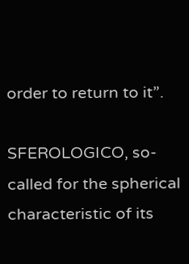order to return to it”.

SFEROLOGICO, so-called for the spherical characteristic of its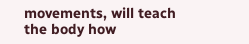movements, will teach the body how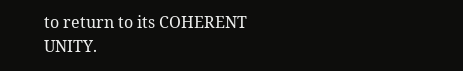to return to its COHERENT UNITY.